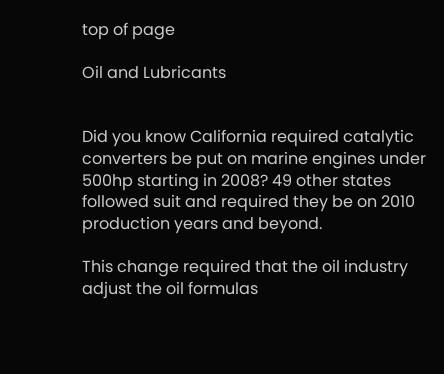top of page

Oil and Lubricants


Did you know California required catalytic converters be put on marine engines under 500hp starting in 2008? 49 other states followed suit and required they be on 2010 production years and beyond.

This change required that the oil industry adjust the oil formulas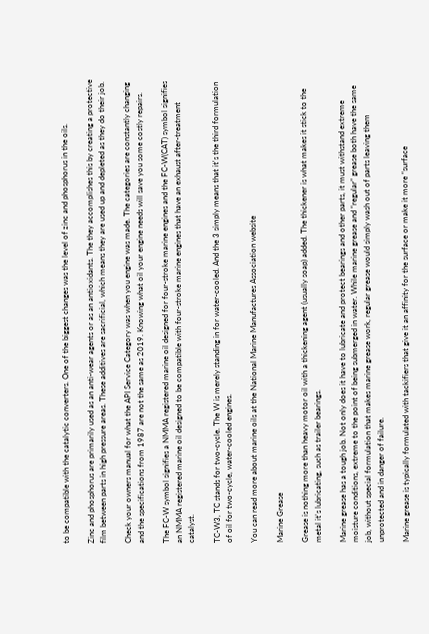to be compatible with the catalytic converters. One of the biggest changes was the level of zinc and phosphorus in the oils.

Zinc and phosphorus are primarily used as an anti-wear agents or as an antioxidants. The they accomplishes this by creating a protective film between parts in high pressure areas. These additives are sacrificial, which means they are used up and depleted as they do their job.

Check your owners manual for what the API Service Category was when you engine was made. The categories are constantly changing and the specifications from 1987 are not the same as 2019. Knowing what oil your engine needs will save you some costly repairs.

The FC-W symbol signifies a NMMA registered marine oil designed for four-stroke marine engines and the FC-W(CAT) symbol signifies an NMMA registered marine oil designed to be compatible with four-stroke marine engines that have an exhaust after-treatment catalyst.

TC-W3, TC stands for two-cycle. The W is merely standing in for water-cooled. And the 3 simply means that it's the third formulation of oil for two-cycle, water-cooled engines.

You can read more about marine oils at the National Marine Manufactures Association website

Marine Grease

Grease is nothing more than heavy motor oil with a thickening agent (usually soap) added. The thickener is what makes it stick to the metal it's lubricating, such as trailer bearings.

Marine grease has a tough job. Not only does it have to lubricate and protect bearings and other parts, it must withstand extreme moisture conditions, extreme to the point of being submerged in water. While marine grease and “regular” grease both have the same job, without special formulation that makes marine grease work, regular grease would simply wash out of parts leaving them unprotected and in danger of failure.

Marine grease is typically formulated with tackifiers that give it an affinity for the surface or make it more “surface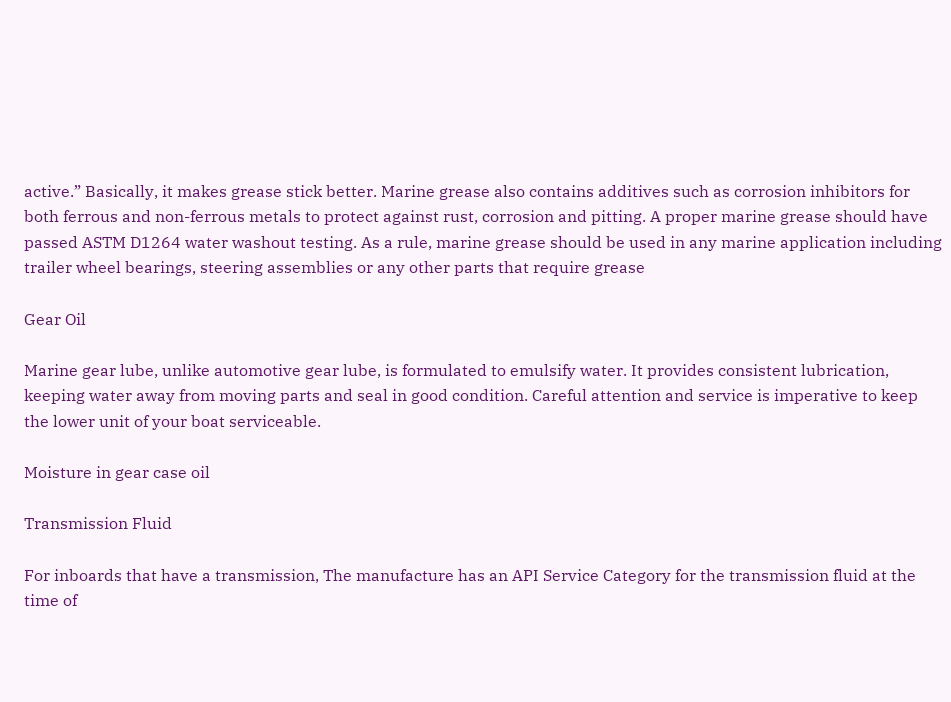active.” Basically, it makes grease stick better. Marine grease also contains additives such as corrosion inhibitors for both ferrous and non-ferrous metals to protect against rust, corrosion and pitting. A proper marine grease should have passed ASTM D1264 water washout testing. As a rule, marine grease should be used in any marine application including trailer wheel bearings, steering assemblies or any other parts that require grease

Gear Oil

Marine gear lube, unlike automotive gear lube, is formulated to emulsify water. It provides consistent lubrication, keeping water away from moving parts and seal in good condition. Careful attention and service is imperative to keep the lower unit of your boat serviceable.

Moisture in gear case oil

Transmission Fluid

For inboards that have a transmission, The manufacture has an API Service Category for the transmission fluid at the time of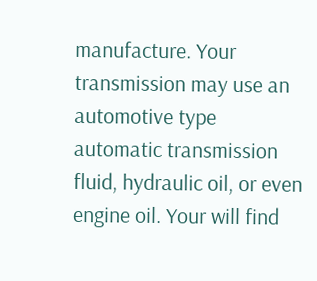manufacture. Your transmission may use an automotive type automatic transmission fluid, hydraulic oil, or even engine oil. Your will find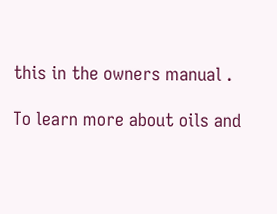this in the owners manual .

To learn more about oils and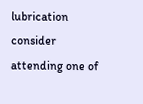lubrication consider attending one of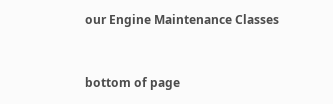our Engine Maintenance Classes


bottom of page